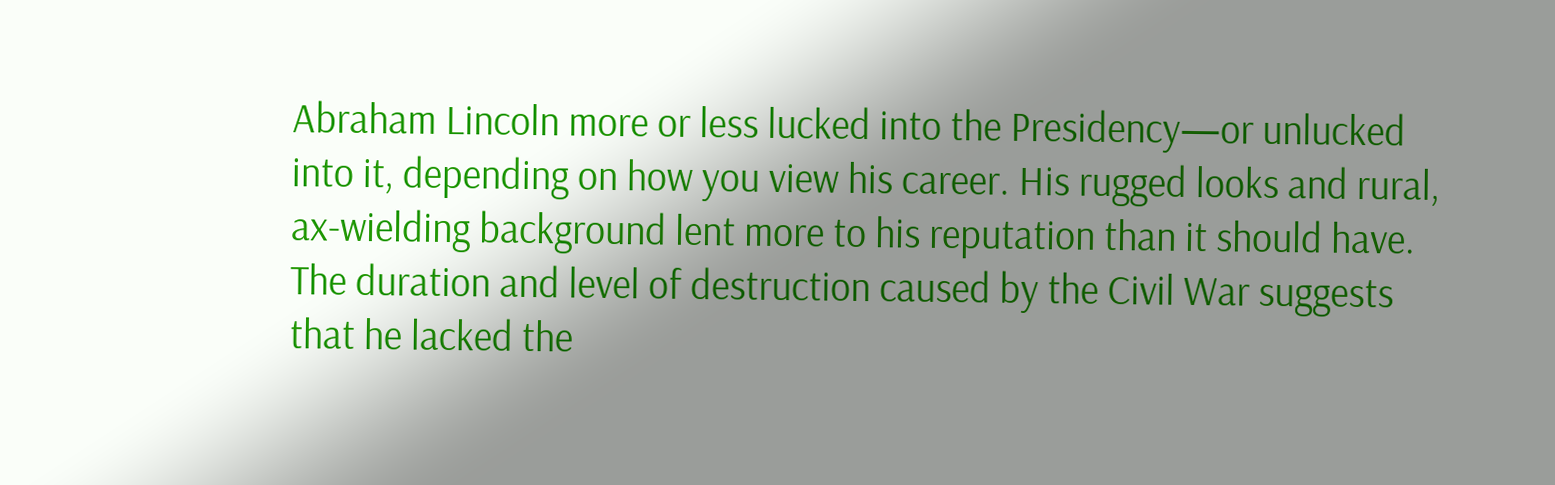Abraham Lincoln more or less lucked into the Presidency—or unlucked into it, depending on how you view his career. His rugged looks and rural, ax-wielding background lent more to his reputation than it should have. The duration and level of destruction caused by the Civil War suggests that he lacked the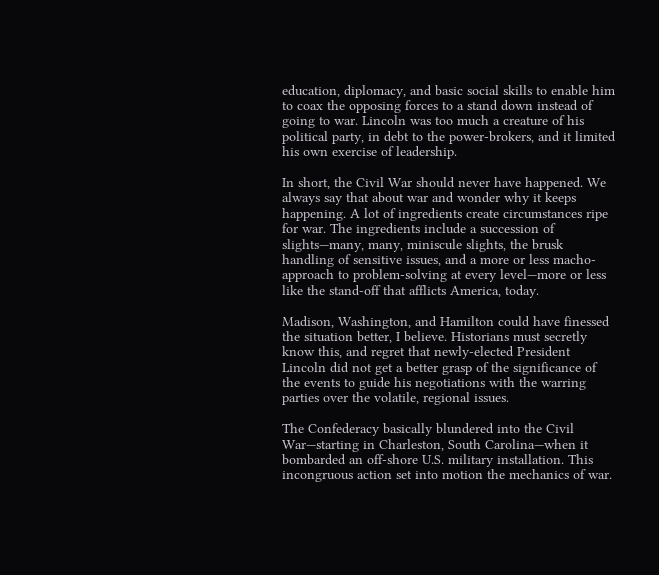education, diplomacy, and basic social skills to enable him to coax the opposing forces to a stand down instead of going to war. Lincoln was too much a creature of his political party, in debt to the power-brokers, and it limited his own exercise of leadership.

In short, the Civil War should never have happened. We always say that about war and wonder why it keeps happening. A lot of ingredients create circumstances ripe for war. The ingredients include a succession of slights—many, many, miniscule slights, the brusk handling of sensitive issues, and a more or less macho-approach to problem-solving at every level—more or less like the stand-off that afflicts America, today.

Madison, Washington, and Hamilton could have finessed the situation better, I believe. Historians must secretly know this, and regret that newly-elected President Lincoln did not get a better grasp of the significance of the events to guide his negotiations with the warring parties over the volatile, regional issues.

The Confederacy basically blundered into the Civil War—starting in Charleston, South Carolina—when it bombarded an off-shore U.S. military installation. This incongruous action set into motion the mechanics of war.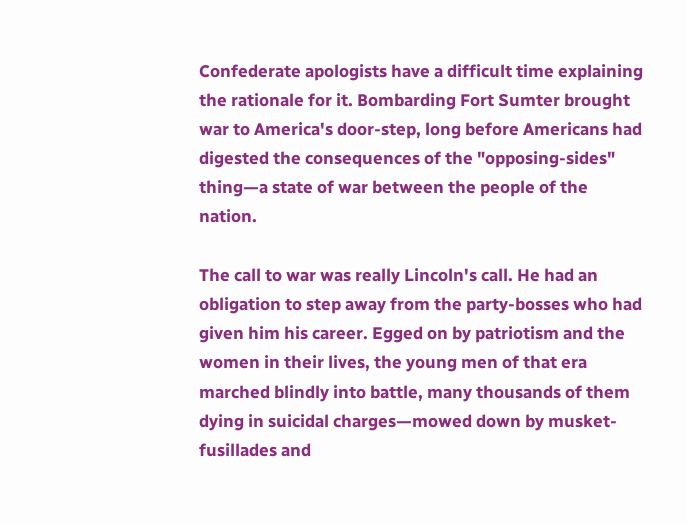Confederate apologists have a difficult time explaining the rationale for it. Bombarding Fort Sumter brought war to America's door-step, long before Americans had digested the consequences of the "opposing-sides" thing—a state of war between the people of the nation.

The call to war was really Lincoln's call. He had an obligation to step away from the party-bosses who had given him his career. Egged on by patriotism and the women in their lives, the young men of that era marched blindly into battle, many thousands of them dying in suicidal charges—mowed down by musket-fusillades and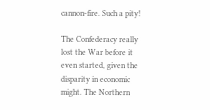cannon-fire. Such a pity!

The Confederacy really lost the War before it even started, given the disparity in economic might. The Northern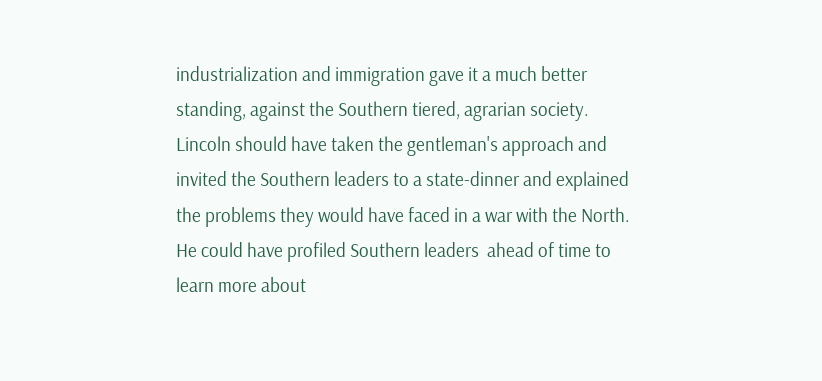industrialization and immigration gave it a much better standing, against the Southern tiered, agrarian society. Lincoln should have taken the gentleman's approach and invited the Southern leaders to a state-dinner and explained the problems they would have faced in a war with the North. He could have profiled Southern leaders  ahead of time to learn more about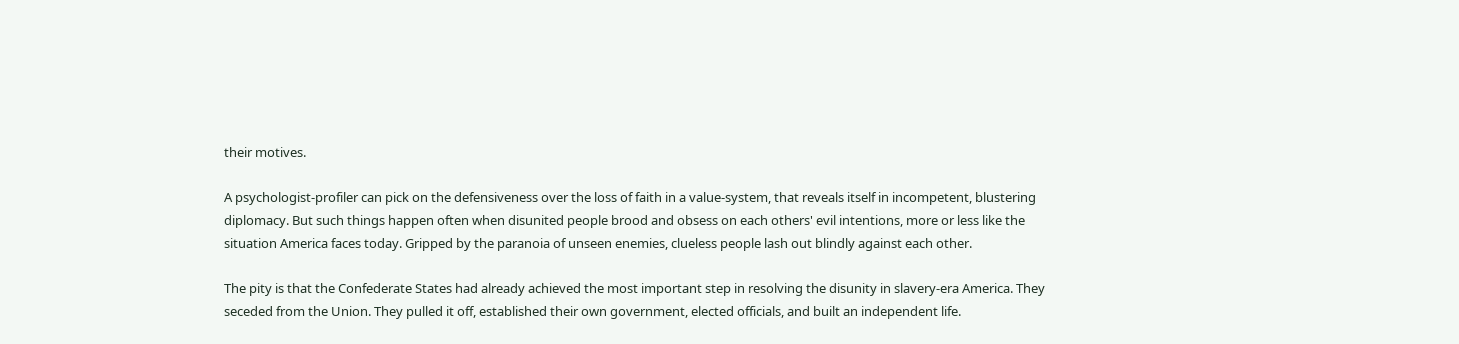their motives.

A psychologist-profiler can pick on the defensiveness over the loss of faith in a value-system, that reveals itself in incompetent, blustering diplomacy. But such things happen often when disunited people brood and obsess on each others' evil intentions, more or less like the situation America faces today. Gripped by the paranoia of unseen enemies, clueless people lash out blindly against each other.

The pity is that the Confederate States had already achieved the most important step in resolving the disunity in slavery-era America. They seceded from the Union. They pulled it off, established their own government, elected officials, and built an independent life.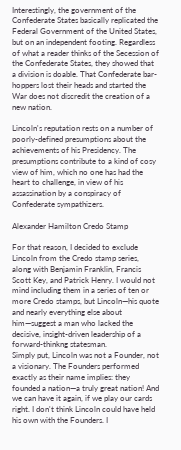Interestingly, the government of the Confederate States basically replicated the Federal Government of the United States, but on an independent footing. Regardless of what a reader thinks of the Secession of the Confederate States, they showed that a division is doable. That Confederate bar-hoppers lost their heads and started the War does not discredit the creation of a new nation.

Lincoln's reputation rests on a number of poorly-defined presumptions about the achievements of his Presidency. The presumptions contribute to a kind of cosy view of him, which no one has had the heart to challenge, in view of his assassination by a conspiracy of Confederate sympathizers.

Alexander Hamilton Credo Stamp

For that reason, I decided to exclude Lincoln from the Credo stamp series, along with Benjamin Franklin, Francis Scott Key, and Patrick Henry. I would not mind including them in a series of ten or more Credo stamps, but Lincoln—his quote and nearly everything else about him—suggest a man who lacked the decisive, insight-driven leadership of a forward-thinkng statesman.
Simply put, Lincoln was not a Founder, not a visionary. The Founders performed exactly as their name implies: they founded a nation—a truly great nation! And we can have it again, if we play our cards right. I don't think Lincoln could have held his own with the Founders. I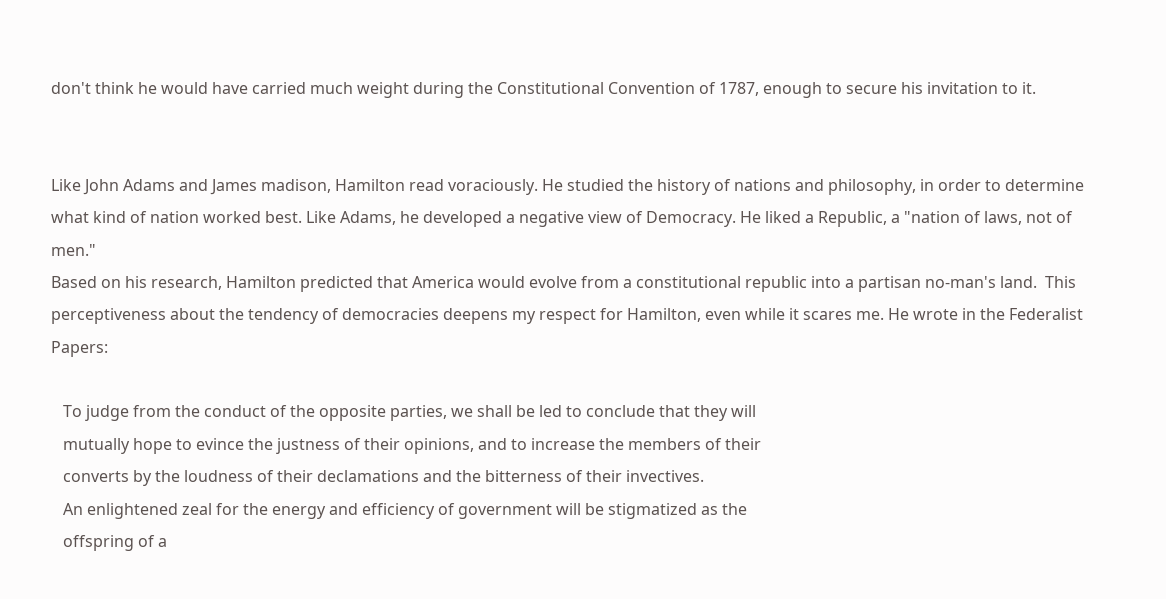don't think he would have carried much weight during the Constitutional Convention of 1787, enough to secure his invitation to it.


Like John Adams and James madison, Hamilton read voraciously. He studied the history of nations and philosophy, in order to determine what kind of nation worked best. Like Adams, he developed a negative view of Democracy. He liked a Republic, a "nation of laws, not of men."
Based on his research, Hamilton predicted that America would evolve from a constitutional republic into a partisan no-man's land.  This perceptiveness about the tendency of democracies deepens my respect for Hamilton, even while it scares me. He wrote in the Federalist Papers:

   To judge from the conduct of the opposite parties, we shall be led to conclude that they will
   mutually hope to evince the justness of their opinions, and to increase the members of their
   converts by the loudness of their declamations and the bitterness of their invectives.
   An enlightened zeal for the energy and efficiency of government will be stigmatized as the
   offspring of a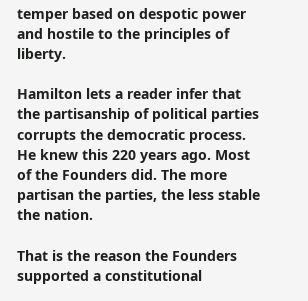temper based on despotic power and hostile to the principles of liberty.

Hamilton lets a reader infer that the partisanship of political parties corrupts the democratic process. He knew this 220 years ago. Most of the Founders did. The more partisan the parties, the less stable the nation.

That is the reason the Founders supported a constitutional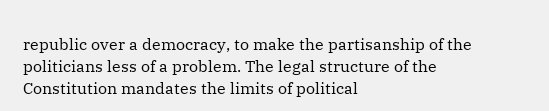republic over a democracy, to make the partisanship of the politicians less of a problem. The legal structure of the Constitution mandates the limits of political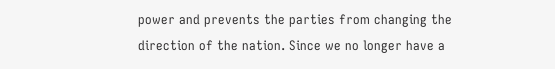power and prevents the parties from changing the direction of the nation. Since we no longer have a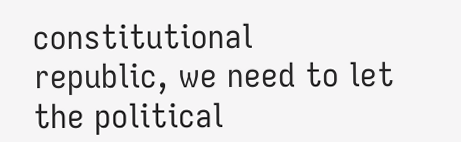constitutional republic, we need to let the political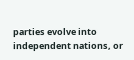parties evolve into independent nations, or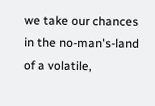we take our chances in the no-man's-land of a volatile,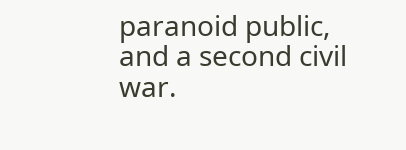paranoid public, and a second civil war.